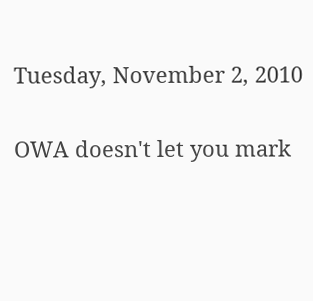Tuesday, November 2, 2010

OWA doesn't let you mark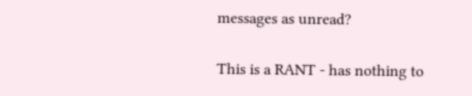messages as unread?

This is a RANT - has nothing to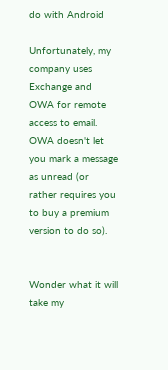do with Android

Unfortunately, my company uses Exchange and OWA for remote access to email.
OWA doesn't let you mark a message as unread (or rather requires you to buy a premium version to do so).


Wonder what it will take my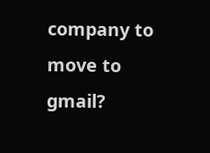company to move to gmail?